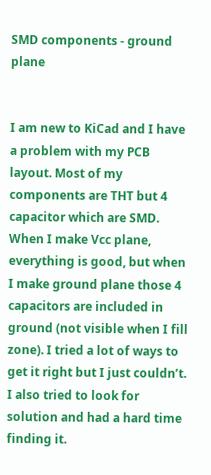SMD components - ground plane


I am new to KiCad and I have a problem with my PCB layout. Most of my components are THT but 4 capacitor which are SMD. When I make Vcc plane, everything is good, but when I make ground plane those 4 capacitors are included in ground (not visible when I fill zone). I tried a lot of ways to get it right but I just couldn’t. I also tried to look for solution and had a hard time finding it.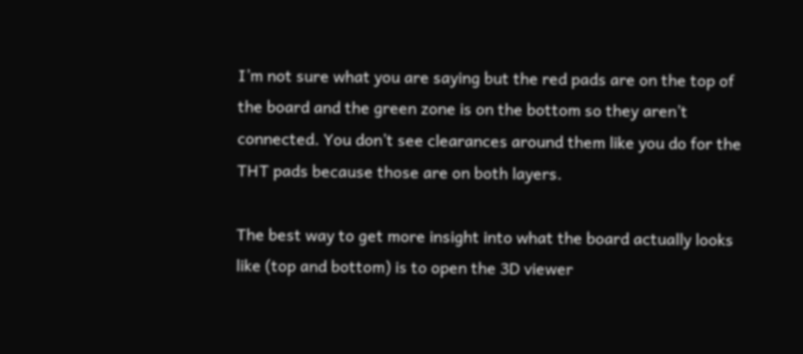I’m not sure what you are saying but the red pads are on the top of the board and the green zone is on the bottom so they aren’t connected. You don’t see clearances around them like you do for the THT pads because those are on both layers.

The best way to get more insight into what the board actually looks like (top and bottom) is to open the 3D viewer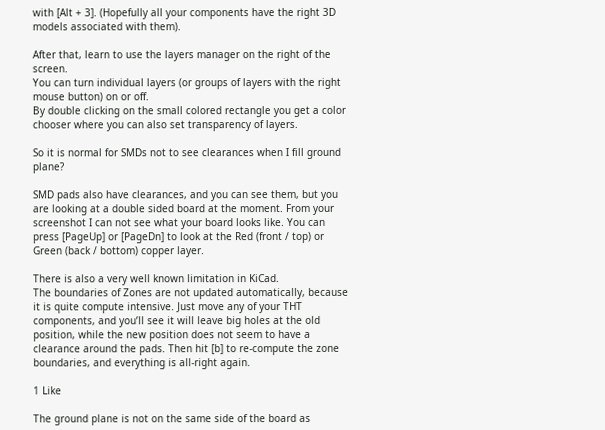with [Alt + 3]. (Hopefully all your components have the right 3D models associated with them).

After that, learn to use the layers manager on the right of the screen.
You can turn individual layers (or groups of layers with the right mouse button) on or off.
By double clicking on the small colored rectangle you get a color chooser where you can also set transparency of layers.

So it is normal for SMDs not to see clearances when I fill ground plane?

SMD pads also have clearances, and you can see them, but you are looking at a double sided board at the moment. From your screenshot I can not see what your board looks like. You can press [PageUp] or [PageDn] to look at the Red (front / top) or Green (back / bottom) copper layer.

There is also a very well known limitation in KiCad.
The boundaries of Zones are not updated automatically, because it is quite compute intensive. Just move any of your THT components, and you’ll see it will leave big holes at the old position, while the new position does not seem to have a clearance around the pads. Then hit [b] to re-compute the zone boundaries, and everything is all-right again.

1 Like

The ground plane is not on the same side of the board as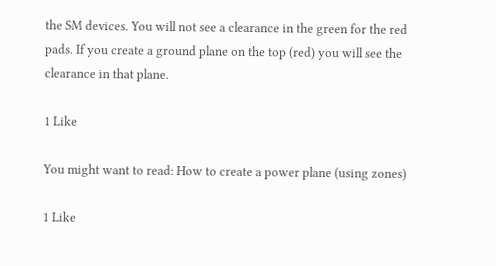the SM devices. You will not see a clearance in the green for the red pads. If you create a ground plane on the top (red) you will see the clearance in that plane.

1 Like

You might want to read: How to create a power plane (using zones)

1 Like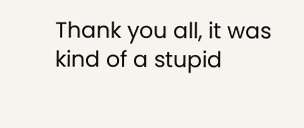Thank you all, it was kind of a stupid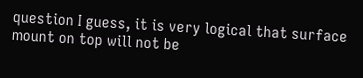question I guess, it is very logical that surface mount on top will not be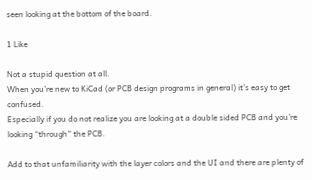seen looking at the bottom of the board.

1 Like

Not a stupid question at all.
When you’re new to KiCad (or PCB design programs in general) it’s easy to get confused.
Especially if you do not realize you are looking at a double sided PCB and you’re looking “through” the PCB.

Add to that unfamiliarity with the layer colors and the UI and there are plenty of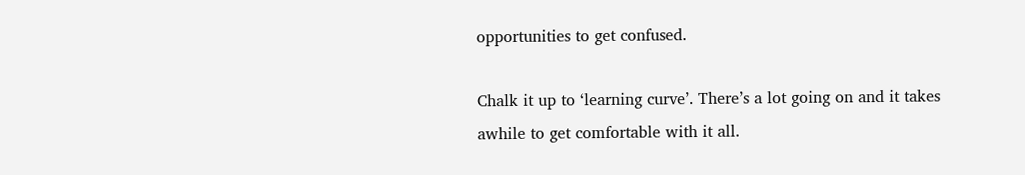opportunities to get confused.

Chalk it up to ‘learning curve’. There’s a lot going on and it takes awhile to get comfortable with it all.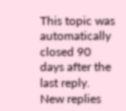This topic was automatically closed 90 days after the last reply. New replies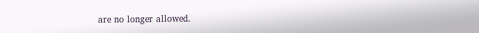are no longer allowed.